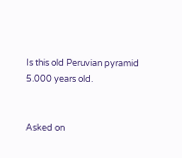Is this old Peruvian pyramid 5.000 years old.


Asked on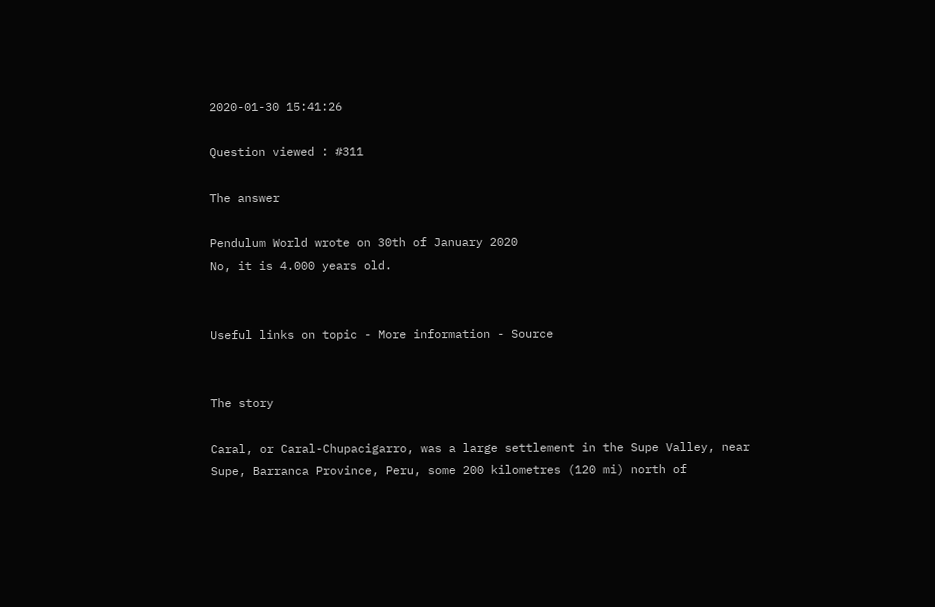2020-01-30 15:41:26

Question viewed : #311

The answer

Pendulum World wrote on 30th of January 2020
No, it is 4.000 years old.


Useful links on topic - More information - Source


The story

Caral, or Caral-Chupacigarro, was a large settlement in the Supe Valley, near Supe, Barranca Province, Peru, some 200 kilometres (120 mi) north of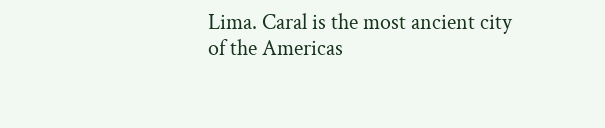Lima. Caral is the most ancient city of the Americas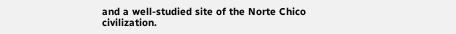and a well-studied site of the Norte Chico civilization.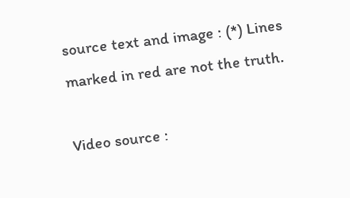source text and image : (*) Lines marked in red are not the truth.

Video source :